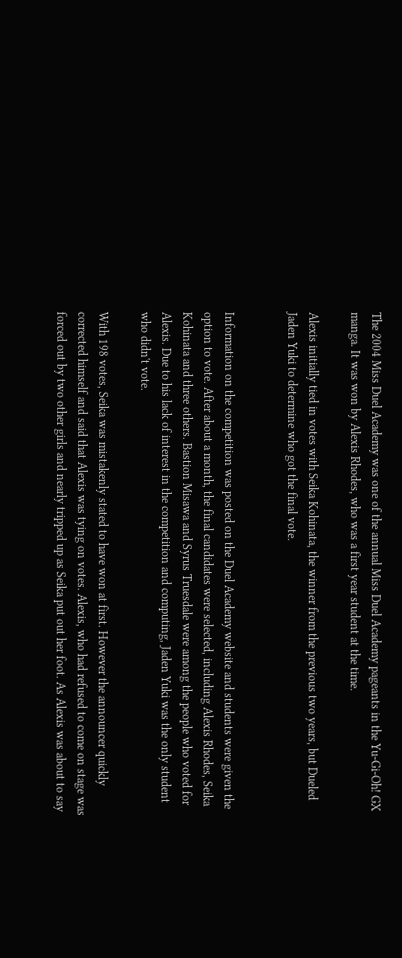The 2004 Miss Duel Academy was one of the annual Miss Duel Academy pageants in the Yu-Gi-Oh! GX manga. It was won by Alexis Rhodes, who was a first year student at the time.

Alexis initially tied in votes with Seika Kohinata, the winner from the previous two years, but Dueled Jaden Yuki to determine who got the final vote.


Information on the competition was posted on the Duel Academy website and students were given the option to vote. After about a month, the final candidates were selected, including Alexis Rhodes, Seika Kohinata and three others. Bastion Misawa and Syrus Truesdale were among the people who voted for Alexis. Due to his lack of interest in the competition and computing, Jaden Yuki was the only student who didn't vote.

With 198 votes, Seika was mistakenly stated to have won at first. However the announcer quickly corrected himself and said that Alexis was tying on votes. Alexis, who had refused to come on stage was forced out by two other girls and nearly tripped up as Seika put out her foot. As Alexis was about to say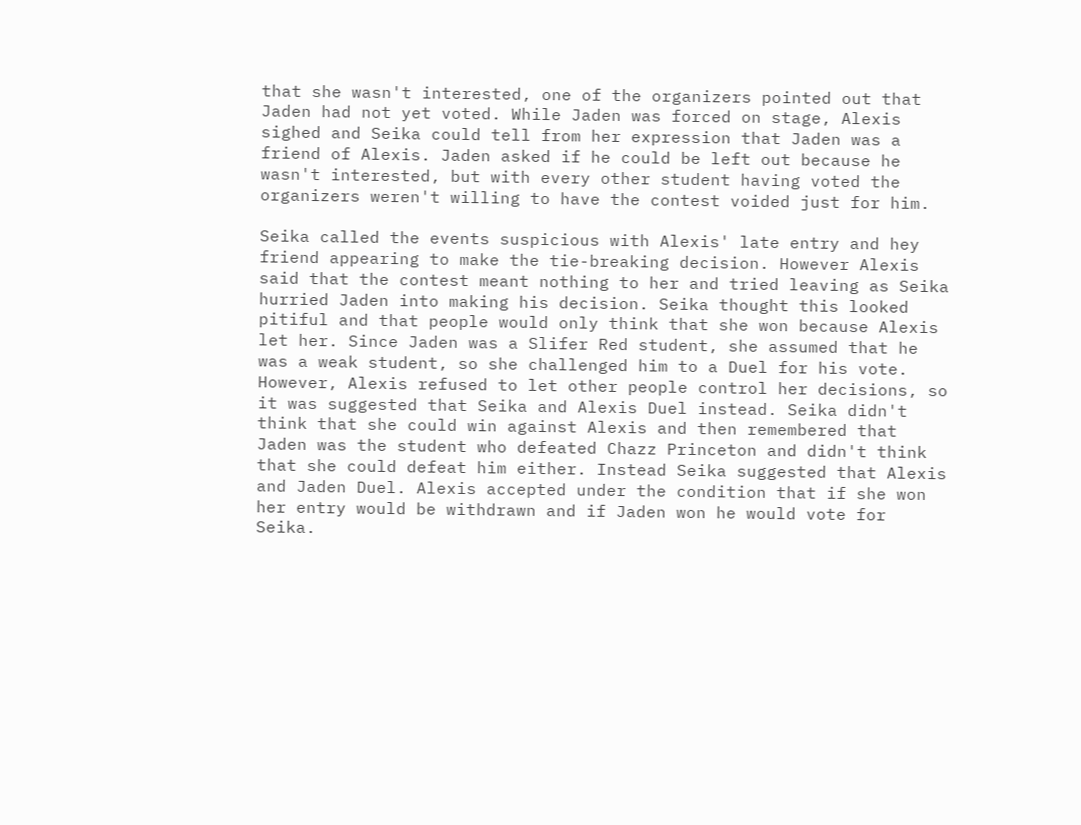that she wasn't interested, one of the organizers pointed out that Jaden had not yet voted. While Jaden was forced on stage, Alexis sighed and Seika could tell from her expression that Jaden was a friend of Alexis. Jaden asked if he could be left out because he wasn't interested, but with every other student having voted the organizers weren't willing to have the contest voided just for him.

Seika called the events suspicious with Alexis' late entry and hey friend appearing to make the tie-breaking decision. However Alexis said that the contest meant nothing to her and tried leaving as Seika hurried Jaden into making his decision. Seika thought this looked pitiful and that people would only think that she won because Alexis let her. Since Jaden was a Slifer Red student, she assumed that he was a weak student, so she challenged him to a Duel for his vote. However, Alexis refused to let other people control her decisions, so it was suggested that Seika and Alexis Duel instead. Seika didn't think that she could win against Alexis and then remembered that Jaden was the student who defeated Chazz Princeton and didn't think that she could defeat him either. Instead Seika suggested that Alexis and Jaden Duel. Alexis accepted under the condition that if she won her entry would be withdrawn and if Jaden won he would vote for Seika.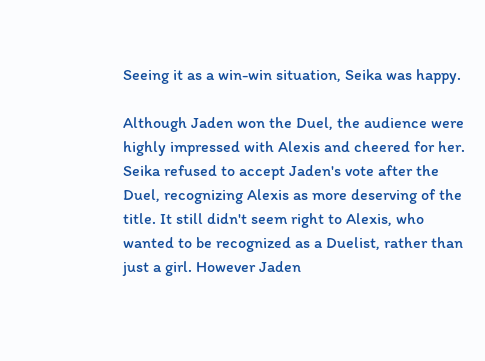Seeing it as a win-win situation, Seika was happy.

Although Jaden won the Duel, the audience were highly impressed with Alexis and cheered for her. Seika refused to accept Jaden's vote after the Duel, recognizing Alexis as more deserving of the title. It still didn't seem right to Alexis, who wanted to be recognized as a Duelist, rather than just a girl. However Jaden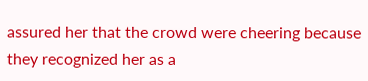assured her that the crowd were cheering because they recognized her as a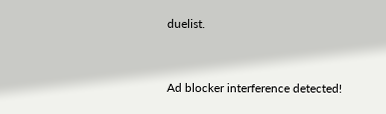duelist.


Ad blocker interference detected!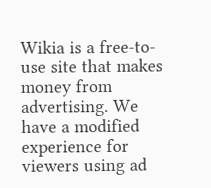Wikia is a free-to-use site that makes money from advertising. We have a modified experience for viewers using ad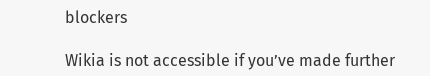blockers

Wikia is not accessible if you’ve made further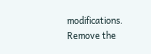modifications. Remove the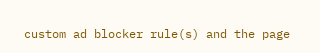custom ad blocker rule(s) and the page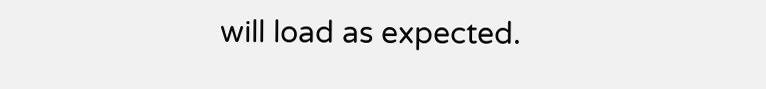will load as expected.